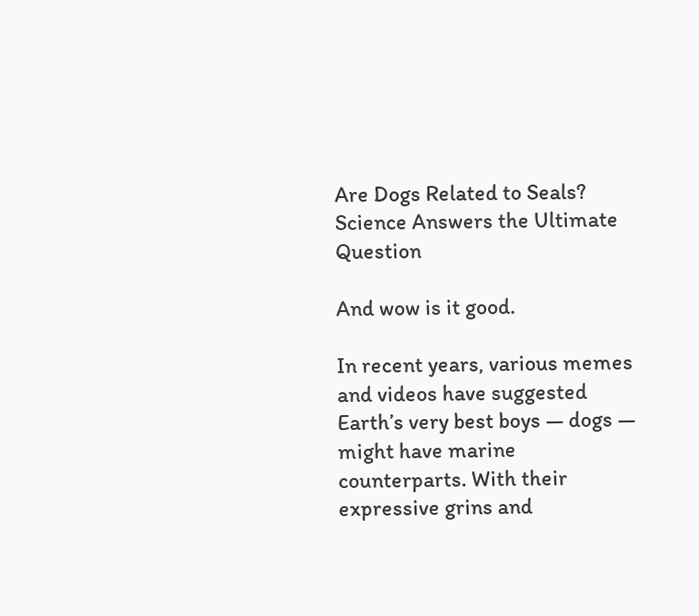Are Dogs Related to Seals? Science Answers the Ultimate Question

And wow is it good.

In recent years, various memes and videos have suggested Earth’s very best boys — dogs — might have marine counterparts. With their expressive grins and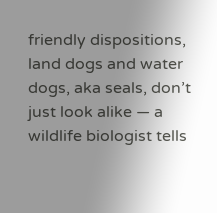friendly dispositions, land dogs and water dogs, aka seals, don’t just look alike — a wildlife biologist tells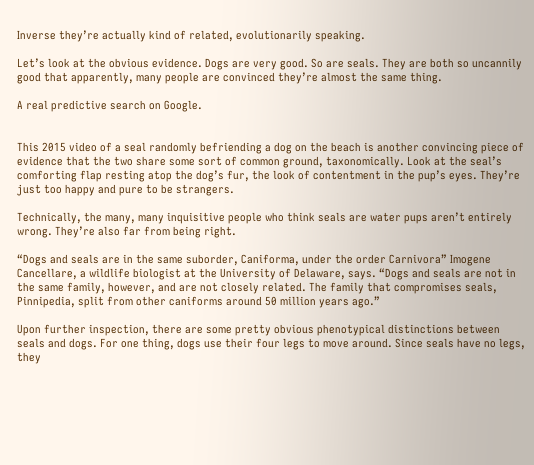Inverse they’re actually kind of related, evolutionarily speaking.

Let’s look at the obvious evidence. Dogs are very good. So are seals. They are both so uncannily good that apparently, many people are convinced they’re almost the same thing.

A real predictive search on Google.


This 2015 video of a seal randomly befriending a dog on the beach is another convincing piece of evidence that the two share some sort of common ground, taxonomically. Look at the seal’s comforting flap resting atop the dog’s fur, the look of contentment in the pup’s eyes. They’re just too happy and pure to be strangers.

Technically, the many, many inquisitive people who think seals are water pups aren’t entirely wrong. They’re also far from being right.

“Dogs and seals are in the same suborder, Caniforma, under the order Carnivora” Imogene Cancellare, a wildlife biologist at the University of Delaware, says. “Dogs and seals are not in the same family, however, and are not closely related. The family that compromises seals, Pinnipedia, split from other caniforms around 50 million years ago.”

Upon further inspection, there are some pretty obvious phenotypical distinctions between seals and dogs. For one thing, dogs use their four legs to move around. Since seals have no legs, they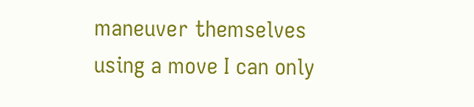maneuver themselves using a move I can only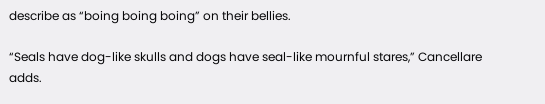describe as “boing boing boing” on their bellies.

“Seals have dog-like skulls and dogs have seal-like mournful stares,” Cancellare adds.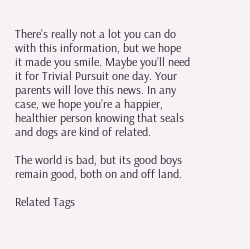There’s really not a lot you can do with this information, but we hope it made you smile. Maybe you’ll need it for Trivial Pursuit one day. Your parents will love this news. In any case, we hope you’re a happier, healthier person knowing that seals and dogs are kind of related.

The world is bad, but its good boys remain good, both on and off land.

Related Tags